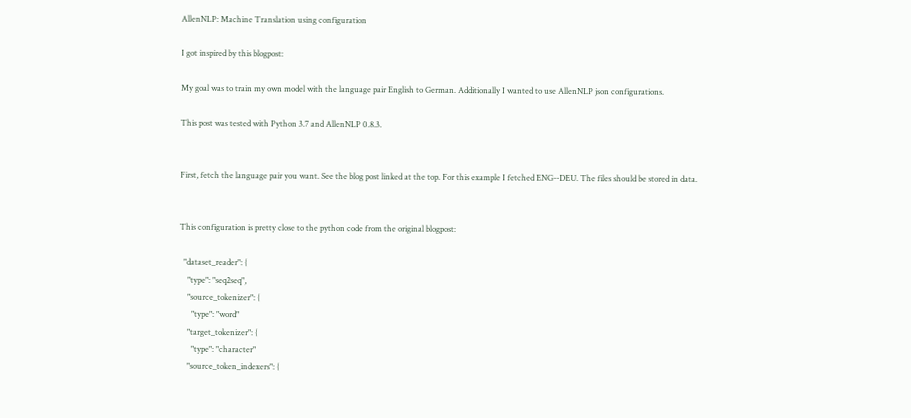AllenNLP: Machine Translation using configuration

I got inspired by this blogpost:

My goal was to train my own model with the language pair English to German. Additionally I wanted to use AllenNLP json configurations.

This post was tested with Python 3.7 and AllenNLP 0.8.3.


First, fetch the language pair you want. See the blog post linked at the top. For this example I fetched ENG--DEU. The files should be stored in data.


This configuration is pretty close to the python code from the original blogpost:

  "dataset_reader": {
    "type": "seq2seq",
    "source_tokenizer": {
      "type": "word"
    "target_tokenizer": {
      "type": "character"
    "source_token_indexers": {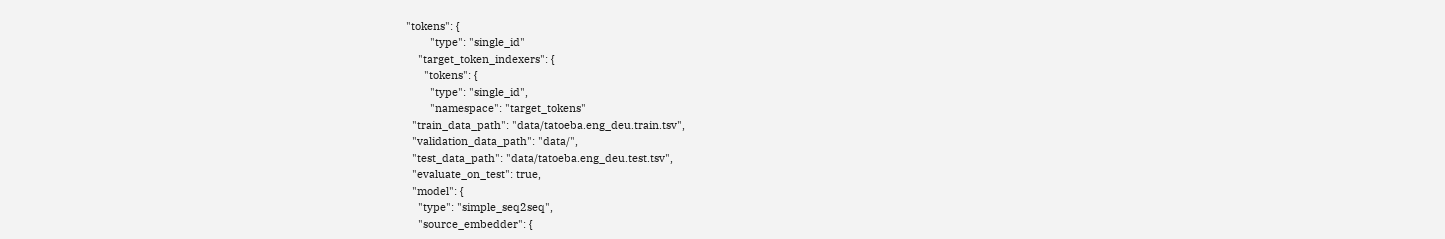"tokens": {
        "type": "single_id"
    "target_token_indexers": {
      "tokens": {
        "type": "single_id",
        "namespace": "target_tokens"
  "train_data_path": "data/tatoeba.eng_deu.train.tsv",
  "validation_data_path": "data/",
  "test_data_path": "data/tatoeba.eng_deu.test.tsv",
  "evaluate_on_test": true,
  "model": {
    "type": "simple_seq2seq",
    "source_embedder": {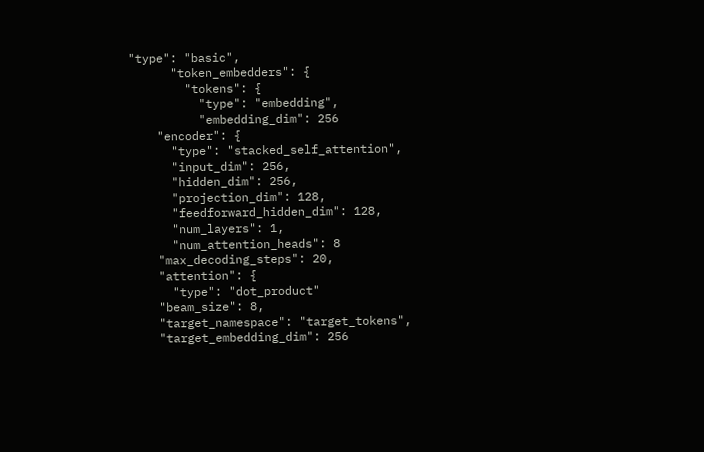"type": "basic",
      "token_embedders": {
        "tokens": {
          "type": "embedding",
          "embedding_dim": 256
    "encoder": {
      "type": "stacked_self_attention",
      "input_dim": 256,
      "hidden_dim": 256,
      "projection_dim": 128,
      "feedforward_hidden_dim": 128,
      "num_layers": 1,
      "num_attention_heads": 8
    "max_decoding_steps": 20,
    "attention": {
      "type": "dot_product"
    "beam_size": 8,
    "target_namespace": "target_tokens",
    "target_embedding_dim": 256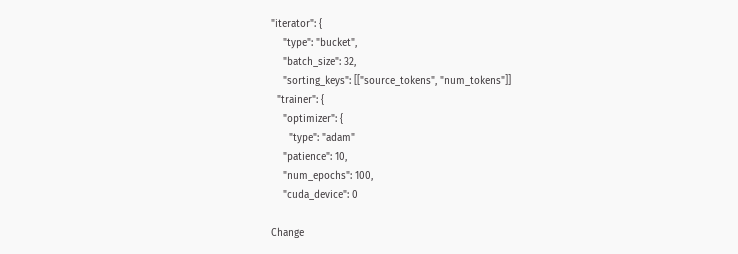"iterator": {
    "type": "bucket",
    "batch_size": 32,
    "sorting_keys": [["source_tokens", "num_tokens"]]
  "trainer": {
    "optimizer": {
      "type": "adam"
    "patience": 10,
    "num_epochs": 100,
    "cuda_device": 0

Change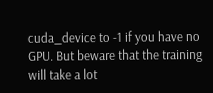cuda_device to -1 if you have no GPU. But beware that the training will take a lot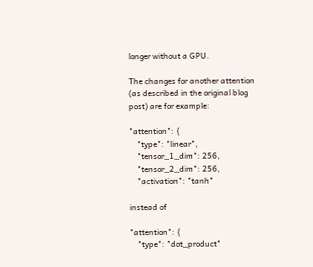longer without a GPU.

The changes for another attention (as described in the original blog post) are for example:

"attention": {
    "type": "linear",
    "tensor_1_dim": 256,
    "tensor_2_dim": 256,
    "activation": "tanh"

instead of

"attention": {
    "type": "dot_product"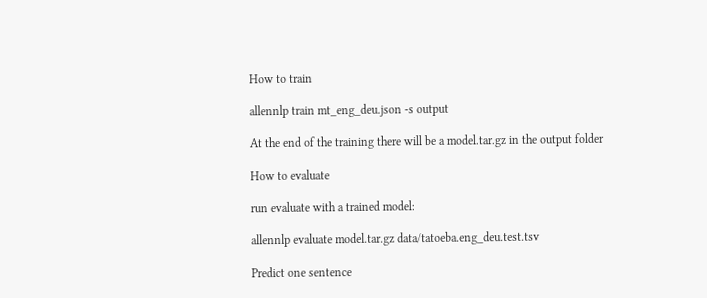How to train

allennlp train mt_eng_deu.json -s output

At the end of the training there will be a model.tar.gz in the output folder

How to evaluate

run evaluate with a trained model:

allennlp evaluate model.tar.gz data/tatoeba.eng_deu.test.tsv

Predict one sentence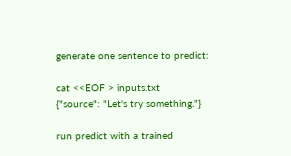generate one sentence to predict:

cat <<EOF > inputs.txt
{"source": "Let's try something."}

run predict with a trained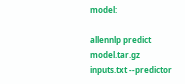model:

allennlp predict model.tar.gz inputs.txt --predictor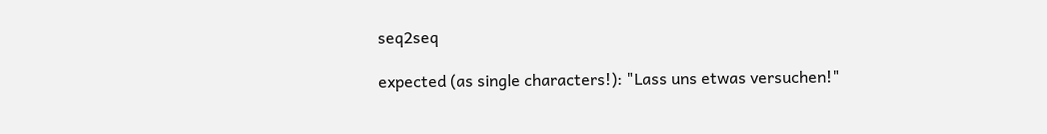seq2seq

expected (as single characters!): "Lass uns etwas versuchen!"